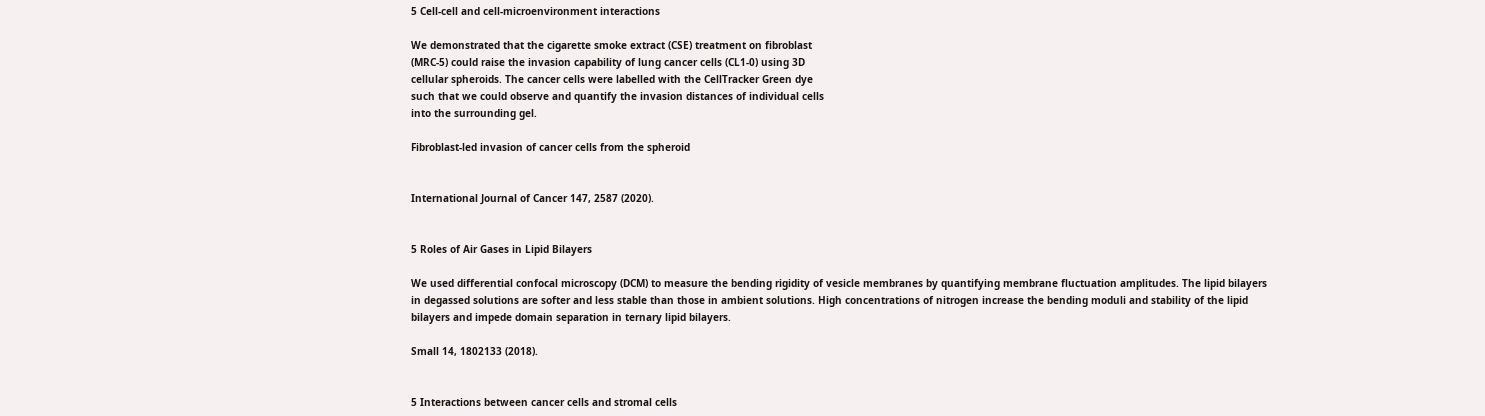5 Cell-cell and cell-microenvironment interactions

We demonstrated that the cigarette smoke extract (CSE) treatment on fibroblast
(MRC-5) could raise the invasion capability of lung cancer cells (CL1-0) using 3D
cellular spheroids. The cancer cells were labelled with the CellTracker Green dye
such that we could observe and quantify the invasion distances of individual cells
into the surrounding gel.

Fibroblast-led invasion of cancer cells from the spheroid


International Journal of Cancer 147, 2587 (2020).


5 Roles of Air Gases in Lipid Bilayers

We used differential confocal microscopy (DCM) to measure the bending rigidity of vesicle membranes by quantifying membrane fluctuation amplitudes. The lipid bilayers in degassed solutions are softer and less stable than those in ambient solutions. High concentrations of nitrogen increase the bending moduli and stability of the lipid bilayers and impede domain separation in ternary lipid bilayers.

Small 14, 1802133 (2018).


5 Interactions between cancer cells and stromal cells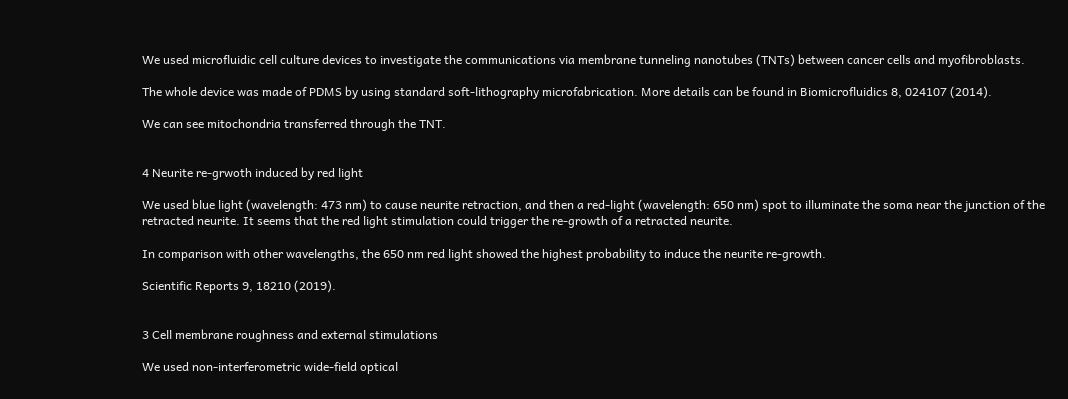We used microfluidic cell culture devices to investigate the communications via membrane tunneling nanotubes (TNTs) between cancer cells and myofibroblasts.

The whole device was made of PDMS by using standard soft-lithography microfabrication. More details can be found in Biomicrofluidics 8, 024107 (2014).

We can see mitochondria transferred through the TNT.


4 Neurite re-grwoth induced by red light

We used blue light (wavelength: 473 nm) to cause neurite retraction, and then a red-light (wavelength: 650 nm) spot to illuminate the soma near the junction of the retracted neurite. It seems that the red light stimulation could trigger the re-growth of a retracted neurite.

In comparison with other wavelengths, the 650 nm red light showed the highest probability to induce the neurite re-growth.

Scientific Reports 9, 18210 (2019).


3 Cell membrane roughness and external stimulations

We used non-interferometric wide-field optical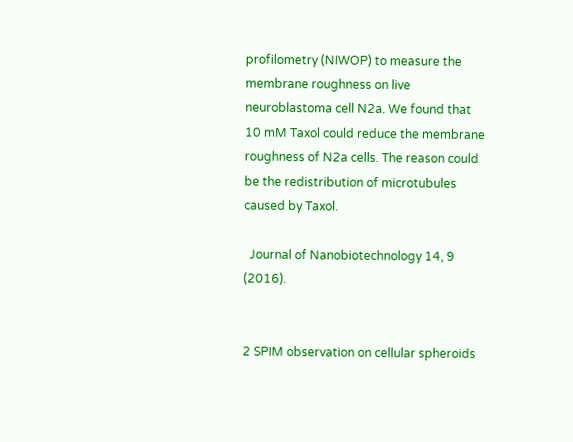profilometry (NIWOP) to measure the membrane roughness on live neuroblastoma cell N2a. We found that 10 mM Taxol could reduce the membrane roughness of N2a cells. The reason could be the redistribution of microtubules caused by Taxol.

  Journal of Nanobiotechnology 14, 9 (2016).


2 SPIM observation on cellular spheroids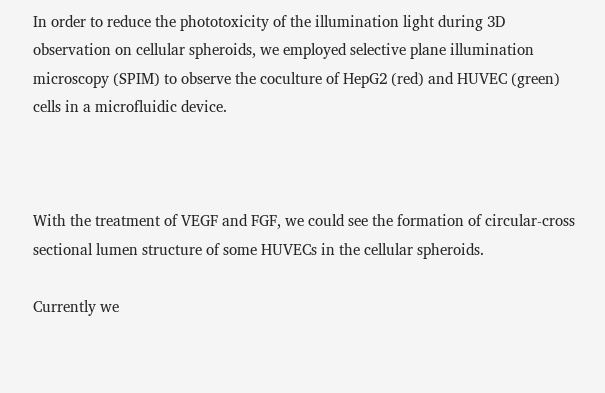In order to reduce the phototoxicity of the illumination light during 3D observation on cellular spheroids, we employed selective plane illumination microscopy (SPIM) to observe the coculture of HepG2 (red) and HUVEC (green) cells in a microfluidic device.



With the treatment of VEGF and FGF, we could see the formation of circular-cross sectional lumen structure of some HUVECs in the cellular spheroids.

Currently we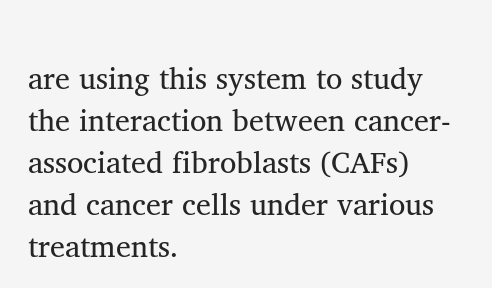are using this system to study the interaction between cancer-associated fibroblasts (CAFs) and cancer cells under various treatments.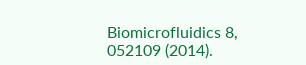Biomicrofluidics 8, 052109 (2014).